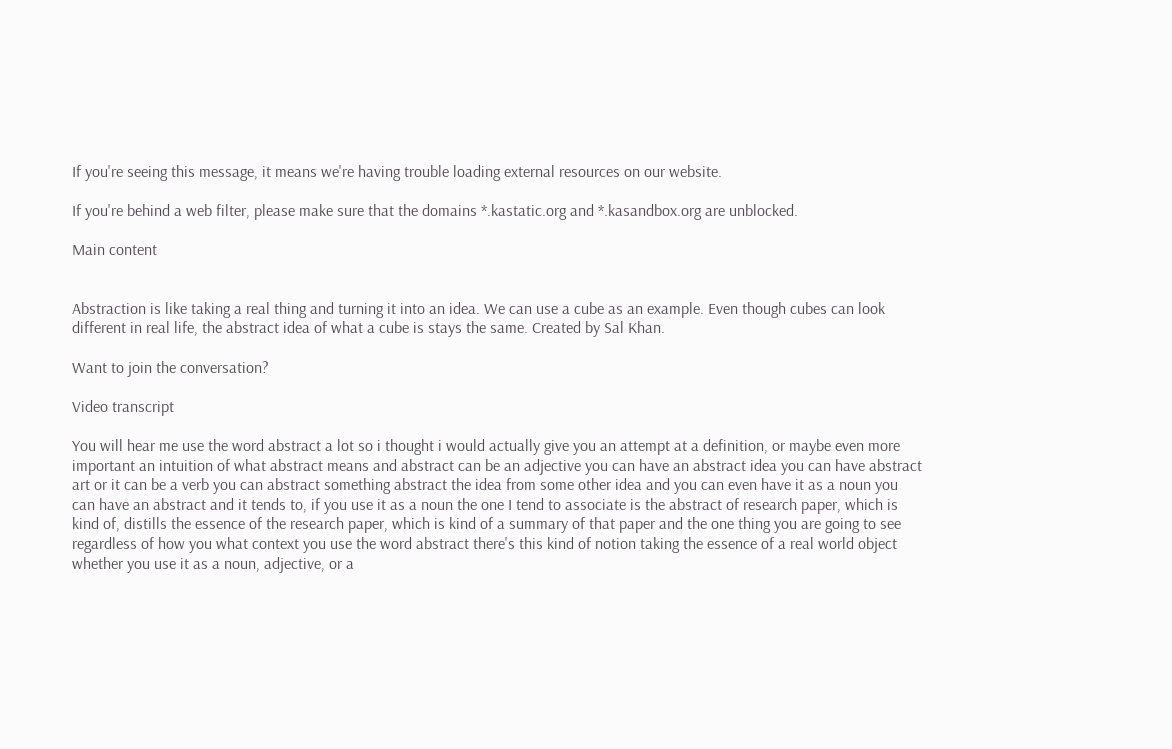If you're seeing this message, it means we're having trouble loading external resources on our website.

If you're behind a web filter, please make sure that the domains *.kastatic.org and *.kasandbox.org are unblocked.

Main content


Abstraction is like taking a real thing and turning it into an idea. We can use a cube as an example. Even though cubes can look different in real life, the abstract idea of what a cube is stays the same. Created by Sal Khan.

Want to join the conversation?

Video transcript

You will hear me use the word abstract a lot so i thought i would actually give you an attempt at a definition, or maybe even more important an intuition of what abstract means and abstract can be an adjective you can have an abstract idea you can have abstract art or it can be a verb you can abstract something abstract the idea from some other idea and you can even have it as a noun you can have an abstract and it tends to, if you use it as a noun the one I tend to associate is the abstract of research paper, which is kind of, distills the essence of the research paper, which is kind of a summary of that paper and the one thing you are going to see regardless of how you what context you use the word abstract there's this kind of notion taking the essence of a real world object whether you use it as a noun, adjective, or a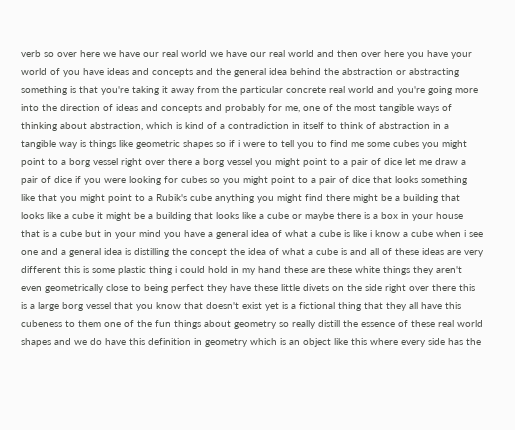verb so over here we have our real world we have our real world and then over here you have your world of you have ideas and concepts and the general idea behind the abstraction or abstracting something is that you're taking it away from the particular concrete real world and you're going more into the direction of ideas and concepts and probably for me, one of the most tangible ways of thinking about abstraction, which is kind of a contradiction in itself to think of abstraction in a tangible way is things like geometric shapes so if i were to tell you to find me some cubes you might point to a borg vessel right over there a borg vessel you might point to a pair of dice let me draw a pair of dice if you were looking for cubes so you might point to a pair of dice that looks something like that you might point to a Rubik's cube anything you might find there might be a building that looks like a cube it might be a building that looks like a cube or maybe there is a box in your house that is a cube but in your mind you have a general idea of what a cube is like i know a cube when i see one and a general idea is distilling the concept the idea of what a cube is and all of these ideas are very different this is some plastic thing i could hold in my hand these are these white things they aren't even geometrically close to being perfect they have these little divets on the side right over there this is a large borg vessel that you know that doesn't exist yet is a fictional thing that they all have this cubeness to them one of the fun things about geometry so really distill the essence of these real world shapes and we do have this definition in geometry which is an object like this where every side has the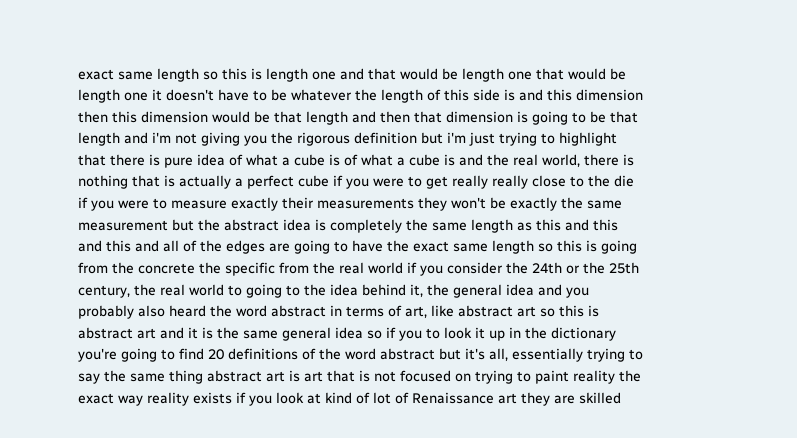exact same length so this is length one and that would be length one that would be length one it doesn't have to be whatever the length of this side is and this dimension then this dimension would be that length and then that dimension is going to be that length and i'm not giving you the rigorous definition but i'm just trying to highlight that there is pure idea of what a cube is of what a cube is and the real world, there is nothing that is actually a perfect cube if you were to get really really close to the die if you were to measure exactly their measurements they won't be exactly the same measurement but the abstract idea is completely the same length as this and this and this and all of the edges are going to have the exact same length so this is going from the concrete the specific from the real world if you consider the 24th or the 25th century, the real world to going to the idea behind it, the general idea and you probably also heard the word abstract in terms of art, like abstract art so this is abstract art and it is the same general idea so if you to look it up in the dictionary you're going to find 20 definitions of the word abstract but it's all, essentially trying to say the same thing abstract art is art that is not focused on trying to paint reality the exact way reality exists if you look at kind of lot of Renaissance art they are skilled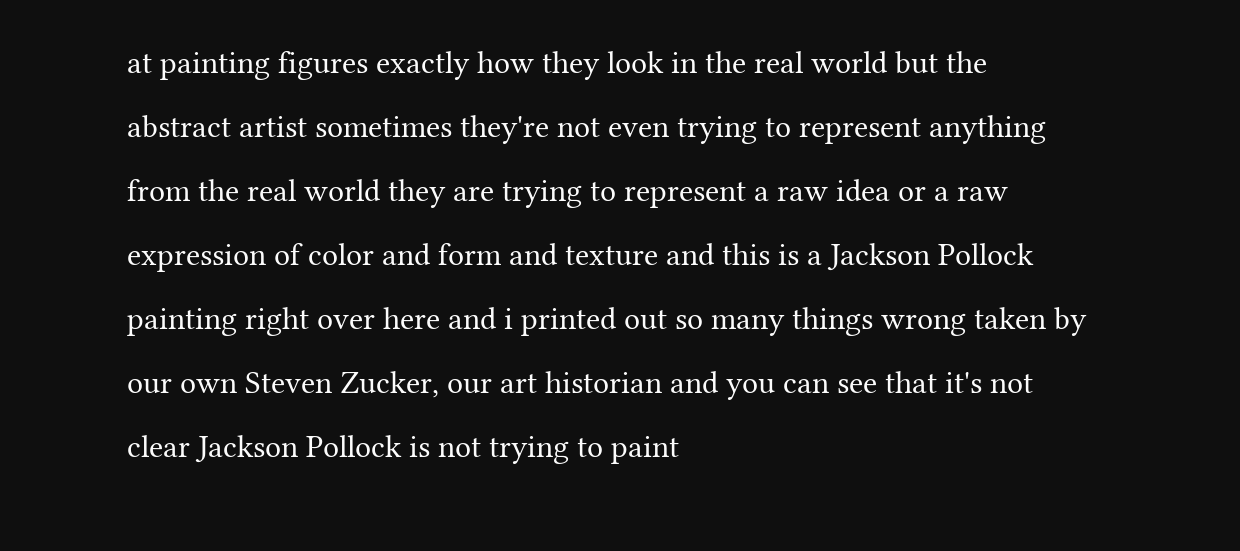at painting figures exactly how they look in the real world but the abstract artist sometimes they're not even trying to represent anything from the real world they are trying to represent a raw idea or a raw expression of color and form and texture and this is a Jackson Pollock painting right over here and i printed out so many things wrong taken by our own Steven Zucker, our art historian and you can see that it's not clear Jackson Pollock is not trying to paint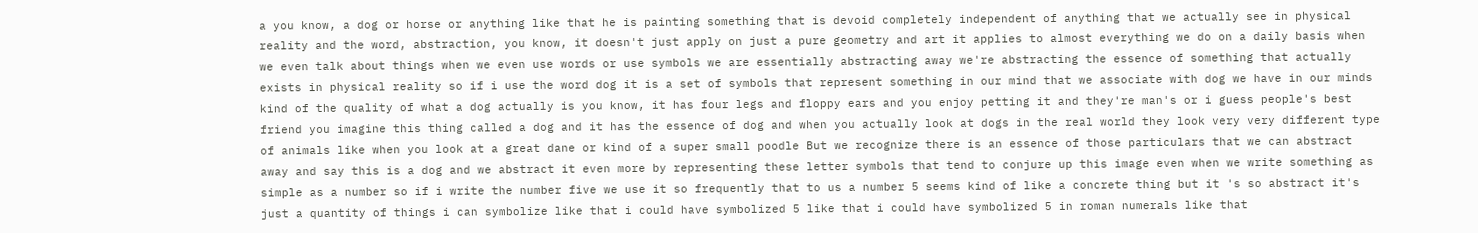a you know, a dog or horse or anything like that he is painting something that is devoid completely independent of anything that we actually see in physical reality and the word, abstraction, you know, it doesn't just apply on just a pure geometry and art it applies to almost everything we do on a daily basis when we even talk about things when we even use words or use symbols we are essentially abstracting away we're abstracting the essence of something that actually exists in physical reality so if i use the word dog it is a set of symbols that represent something in our mind that we associate with dog we have in our minds kind of the quality of what a dog actually is you know, it has four legs and floppy ears and you enjoy petting it and they're man's or i guess people's best friend you imagine this thing called a dog and it has the essence of dog and when you actually look at dogs in the real world they look very very different type of animals like when you look at a great dane or kind of a super small poodle But we recognize there is an essence of those particulars that we can abstract away and say this is a dog and we abstract it even more by representing these letter symbols that tend to conjure up this image even when we write something as simple as a number so if i write the number five we use it so frequently that to us a number 5 seems kind of like a concrete thing but it 's so abstract it's just a quantity of things i can symbolize like that i could have symbolized 5 like that i could have symbolized 5 in roman numerals like that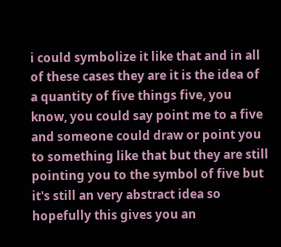i could symbolize it like that and in all of these cases they are it is the idea of a quantity of five things five, you know, you could say point me to a five and someone could draw or point you to something like that but they are still pointing you to the symbol of five but it's still an very abstract idea so hopefully this gives you an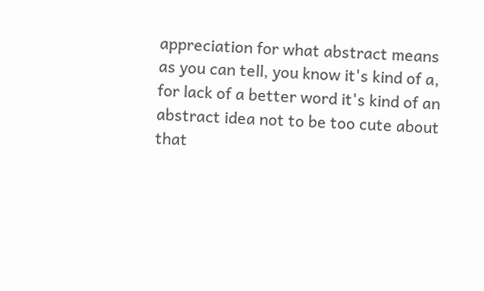appreciation for what abstract means as you can tell, you know it's kind of a, for lack of a better word it's kind of an abstract idea not to be too cute about that